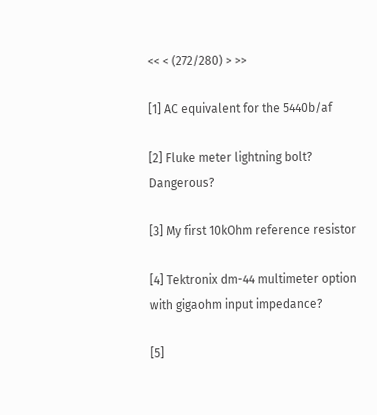<< < (272/280) > >>

[1] AC equivalent for the 5440b/af

[2] Fluke meter lightning bolt? Dangerous?

[3] My first 10kOhm reference resistor

[4] Tektronix dm-44 multimeter option with gigaohm input impedance?

[5]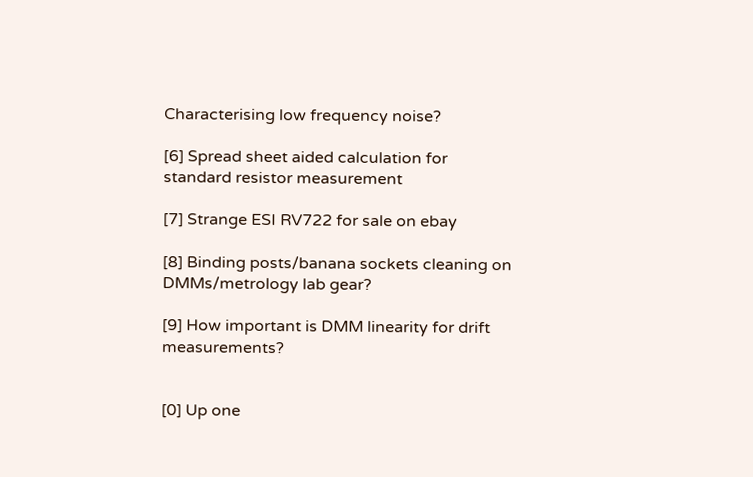Characterising low frequency noise?

[6] Spread sheet aided calculation for standard resistor measurement

[7] Strange ESI RV722 for sale on ebay

[8] Binding posts/banana sockets cleaning on DMMs/metrology lab gear?

[9] How important is DMM linearity for drift measurements?


[0] Up one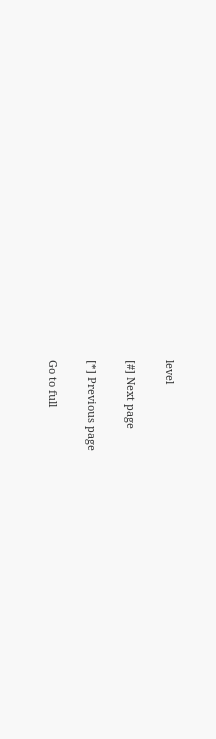level

[#] Next page

[*] Previous page

Go to full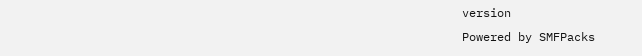version
Powered by SMFPacks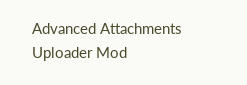Advanced Attachments Uploader Mod